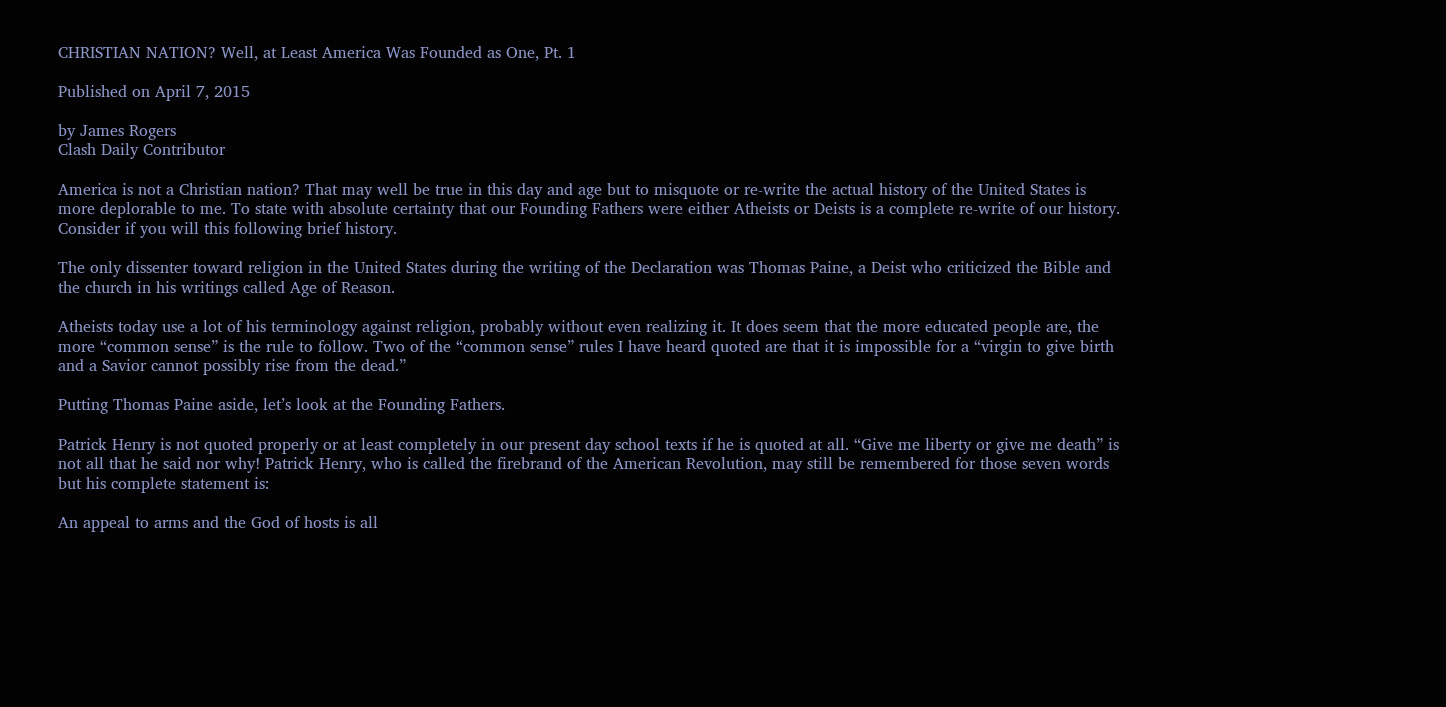CHRISTIAN NATION? Well, at Least America Was Founded as One, Pt. 1

Published on April 7, 2015

by James Rogers
Clash Daily Contributor

America is not a Christian nation? That may well be true in this day and age but to misquote or re-write the actual history of the United States is more deplorable to me. To state with absolute certainty that our Founding Fathers were either Atheists or Deists is a complete re-write of our history. Consider if you will this following brief history.

The only dissenter toward religion in the United States during the writing of the Declaration was Thomas Paine, a Deist who criticized the Bible and the church in his writings called Age of Reason.

Atheists today use a lot of his terminology against religion, probably without even realizing it. It does seem that the more educated people are, the more “common sense” is the rule to follow. Two of the “common sense” rules I have heard quoted are that it is impossible for a “virgin to give birth and a Savior cannot possibly rise from the dead.”

Putting Thomas Paine aside, let’s look at the Founding Fathers.

Patrick Henry is not quoted properly or at least completely in our present day school texts if he is quoted at all. “Give me liberty or give me death” is not all that he said nor why! Patrick Henry, who is called the firebrand of the American Revolution, may still be remembered for those seven words but his complete statement is:

An appeal to arms and the God of hosts is all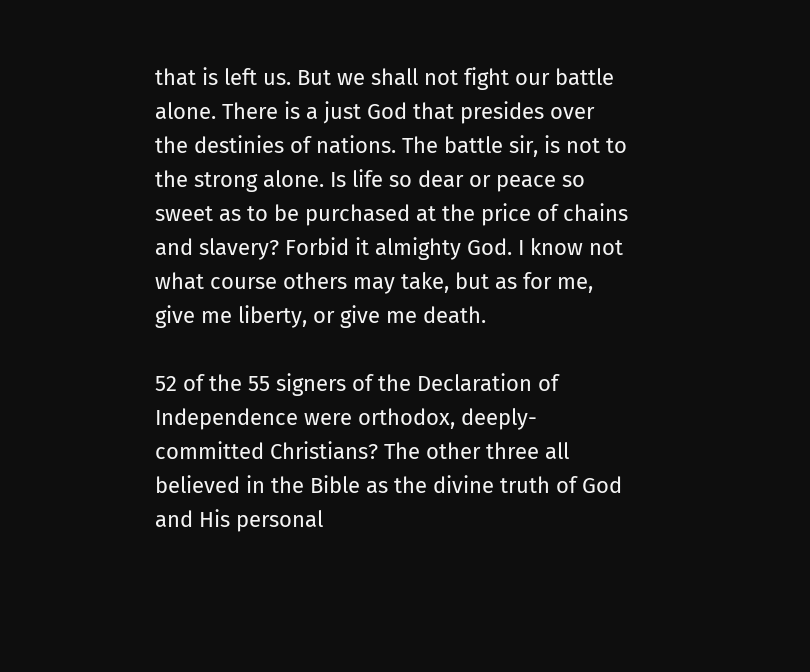that is left us. But we shall not fight our battle alone. There is a just God that presides over the destinies of nations. The battle sir, is not to the strong alone. Is life so dear or peace so sweet as to be purchased at the price of chains and slavery? Forbid it almighty God. I know not what course others may take, but as for me, give me liberty, or give me death.

52 of the 55 signers of the Declaration of Independence were orthodox, deeply-committed Christians? The other three all believed in the Bible as the divine truth of God and His personal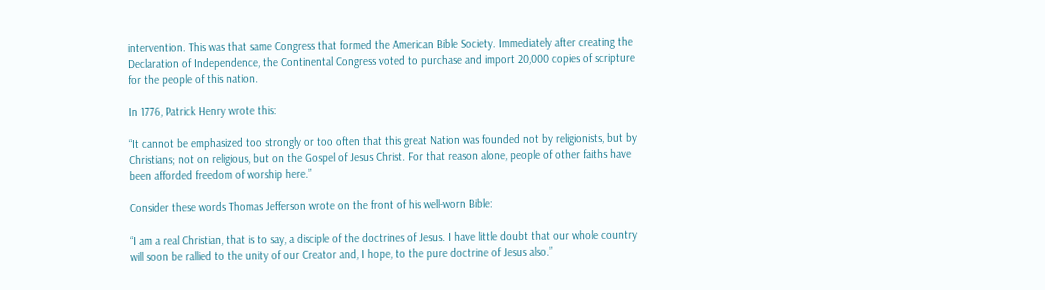intervention. This was that same Congress that formed the American Bible Society. Immediately after creating the Declaration of Independence, the Continental Congress voted to purchase and import 20,000 copies of scripture for the people of this nation.

In 1776, Patrick Henry wrote this:

“It cannot be emphasized too strongly or too often that this great Nation was founded not by religionists, but by Christians; not on religious, but on the Gospel of Jesus Christ. For that reason alone, people of other faiths have been afforded freedom of worship here.”

Consider these words Thomas Jefferson wrote on the front of his well-worn Bible:

“I am a real Christian, that is to say, a disciple of the doctrines of Jesus. I have little doubt that our whole country will soon be rallied to the unity of our Creator and, I hope, to the pure doctrine of Jesus also.”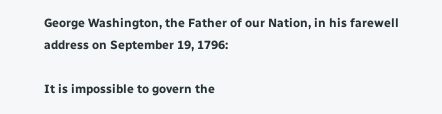George Washington, the Father of our Nation, in his farewell address on September 19, 1796:

It is impossible to govern the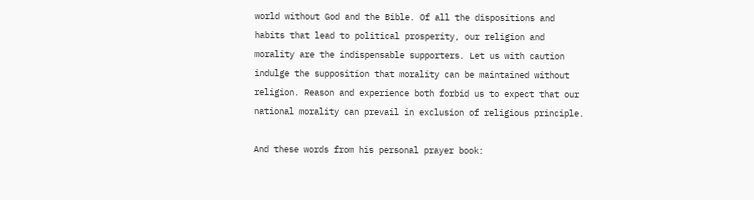world without God and the Bible. Of all the dispositions and habits that lead to political prosperity, our religion and morality are the indispensable supporters. Let us with caution indulge the supposition that morality can be maintained without religion. Reason and experience both forbid us to expect that our national morality can prevail in exclusion of religious principle.

And these words from his personal prayer book: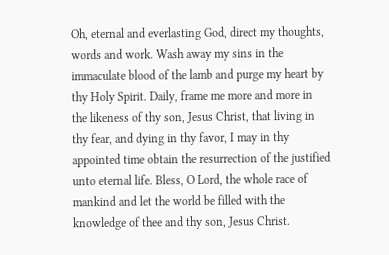Oh, eternal and everlasting God, direct my thoughts, words and work. Wash away my sins in the immaculate blood of the lamb and purge my heart by thy Holy Spirit. Daily, frame me more and more in the likeness of thy son, Jesus Christ, that living in thy fear, and dying in thy favor, I may in thy appointed time obtain the resurrection of the justified unto eternal life. Bless, O Lord, the whole race of mankind and let the world be filled with the knowledge of thee and thy son, Jesus Christ.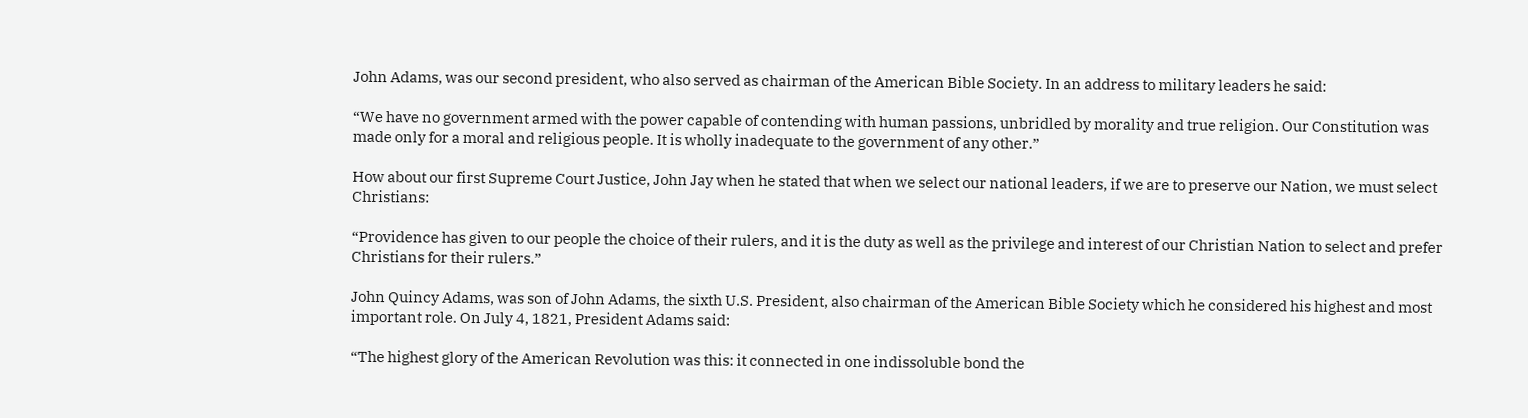John Adams, was our second president, who also served as chairman of the American Bible Society. In an address to military leaders he said:

“We have no government armed with the power capable of contending with human passions, unbridled by morality and true religion. Our Constitution was made only for a moral and religious people. It is wholly inadequate to the government of any other.”

How about our first Supreme Court Justice, John Jay when he stated that when we select our national leaders, if we are to preserve our Nation, we must select Christians:

“Providence has given to our people the choice of their rulers, and it is the duty as well as the privilege and interest of our Christian Nation to select and prefer Christians for their rulers.”

John Quincy Adams, was son of John Adams, the sixth U.S. President, also chairman of the American Bible Society which he considered his highest and most important role. On July 4, 1821, President Adams said:

“The highest glory of the American Revolution was this: it connected in one indissoluble bond the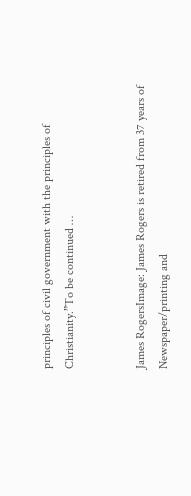principles of civil government with the principles of Christianity.”To be continued …


James RogersImage: James Rogers is retired from 37 years of Newspaper/printing and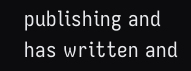publishing and has written and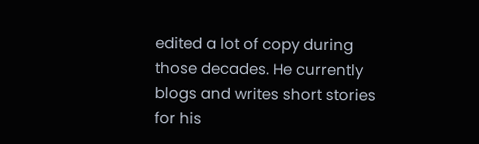edited a lot of copy during those decades. He currently blogs and writes short stories for his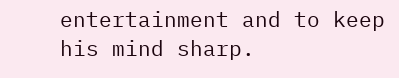entertainment and to keep his mind sharp.